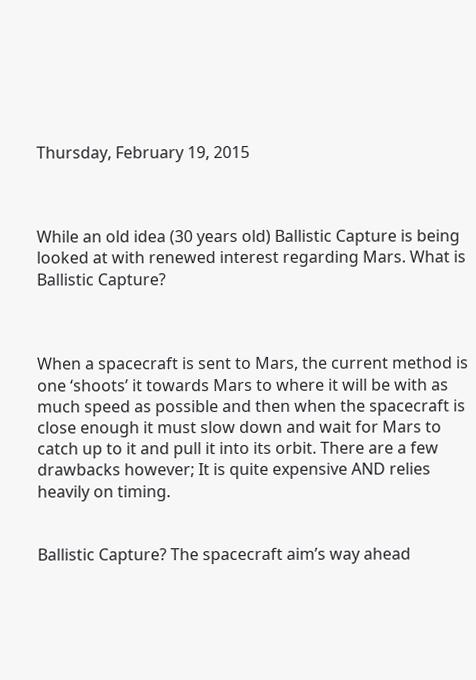Thursday, February 19, 2015



While an old idea (30 years old) Ballistic Capture is being looked at with renewed interest regarding Mars. What is Ballistic Capture?



When a spacecraft is sent to Mars, the current method is one ‘shoots’ it towards Mars to where it will be with as much speed as possible and then when the spacecraft is close enough it must slow down and wait for Mars to catch up to it and pull it into its orbit. There are a few drawbacks however; It is quite expensive AND relies heavily on timing.


Ballistic Capture? The spacecraft aim’s way ahead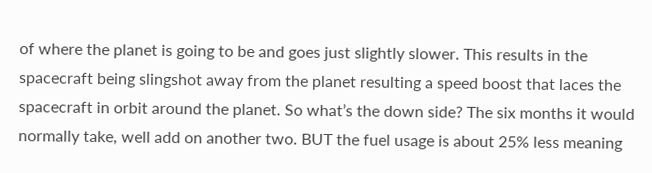of where the planet is going to be and goes just slightly slower. This results in the spacecraft being slingshot away from the planet resulting a speed boost that laces the spacecraft in orbit around the planet. So what’s the down side? The six months it would normally take, well add on another two. BUT the fuel usage is about 25% less meaning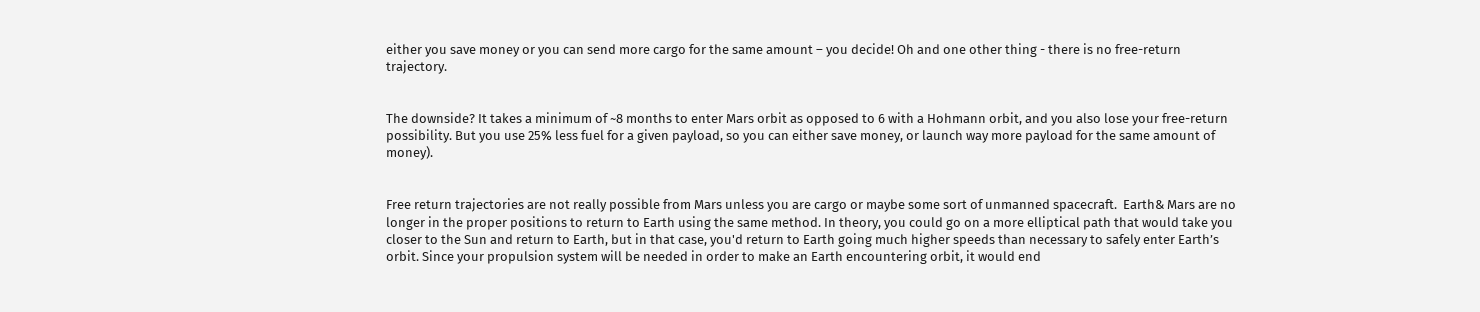either you save money or you can send more cargo for the same amount – you decide! Oh and one other thing - there is no free-return trajectory.


The downside? It takes a minimum of ~8 months to enter Mars orbit as opposed to 6 with a Hohmann orbit, and you also lose your free-return possibility. But you use 25% less fuel for a given payload, so you can either save money, or launch way more payload for the same amount of money).


Free return trajectories are not really possible from Mars unless you are cargo or maybe some sort of unmanned spacecraft.  Earth& Mars are no longer in the proper positions to return to Earth using the same method. In theory, you could go on a more elliptical path that would take you closer to the Sun and return to Earth, but in that case, you'd return to Earth going much higher speeds than necessary to safely enter Earth’s orbit. Since your propulsion system will be needed in order to make an Earth encountering orbit, it would end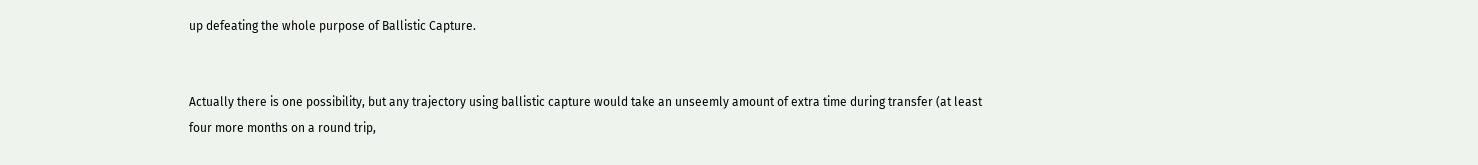up defeating the whole purpose of Ballistic Capture.


Actually there is one possibility, but any trajectory using ballistic capture would take an unseemly amount of extra time during transfer (at least four more months on a round trip,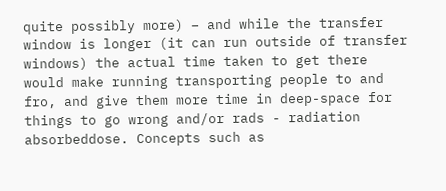quite possibly more) – and while the transfer window is longer (it can run outside of transfer windows) the actual time taken to get there would make running transporting people to and fro, and give them more time in deep-space for things to go wrong and/or rads - radiation absorbeddose. Concepts such as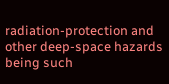radiation-protection and other deep-space hazards being such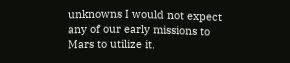unknowns I would not expect any of our early missions to Mars to utilize it.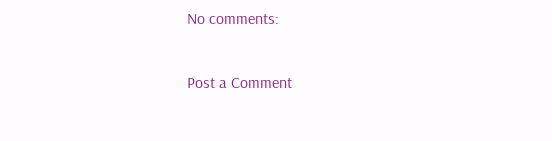No comments:

Post a Comment